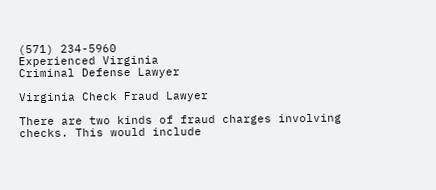(571) 234-5960
Experienced Virginia
Criminal Defense Lawyer

Virginia Check Fraud Lawyer

There are two kinds of fraud charges involving checks. This would include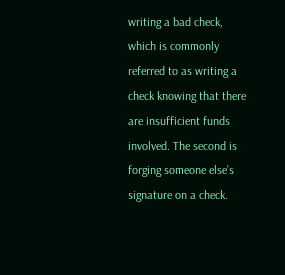writing a bad check, which is commonly referred to as writing a check knowing that there are insufficient funds involved. The second is forging someone else’s signature on a check.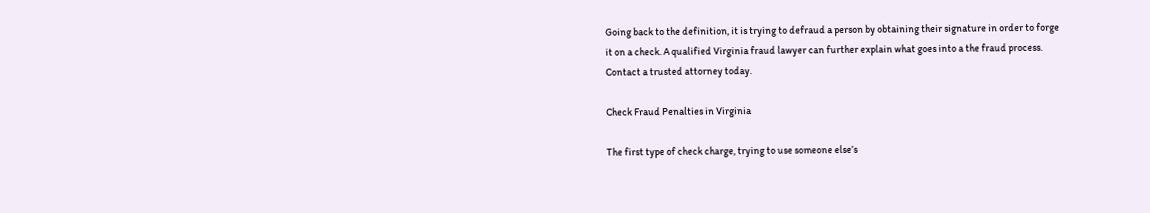Going back to the definition, it is trying to defraud a person by obtaining their signature in order to forge it on a check. A qualified Virginia fraud lawyer can further explain what goes into a the fraud process. Contact a trusted attorney today.

Check Fraud Penalties in Virginia

The first type of check charge, trying to use someone else’s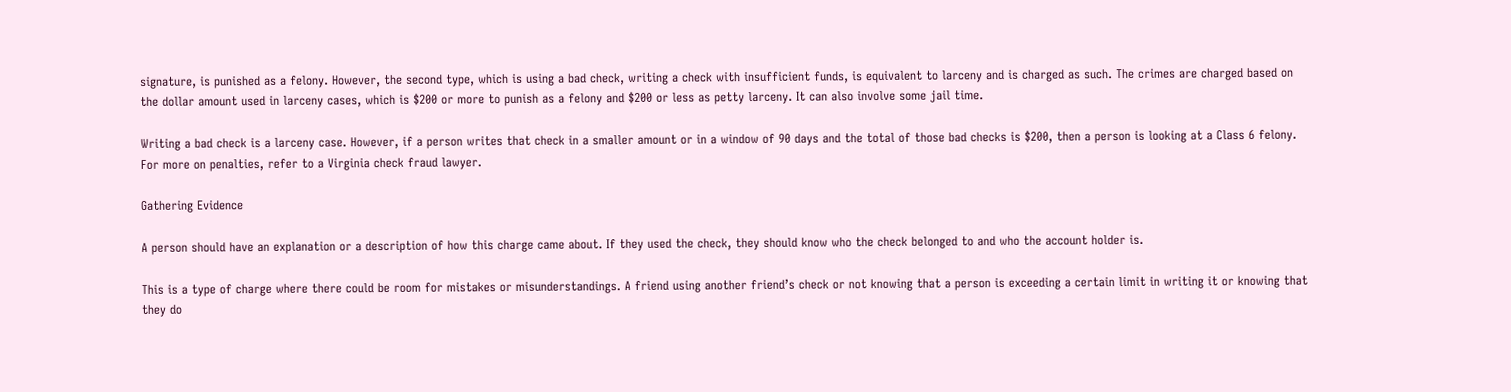signature, is punished as a felony. However, the second type, which is using a bad check, writing a check with insufficient funds, is equivalent to larceny and is charged as such. The crimes are charged based on the dollar amount used in larceny cases, which is $200 or more to punish as a felony and $200 or less as petty larceny. It can also involve some jail time.

Writing a bad check is a larceny case. However, if a person writes that check in a smaller amount or in a window of 90 days and the total of those bad checks is $200, then a person is looking at a Class 6 felony. For more on penalties, refer to a Virginia check fraud lawyer.

Gathering Evidence

A person should have an explanation or a description of how this charge came about. If they used the check, they should know who the check belonged to and who the account holder is.

This is a type of charge where there could be room for mistakes or misunderstandings. A friend using another friend’s check or not knowing that a person is exceeding a certain limit in writing it or knowing that they do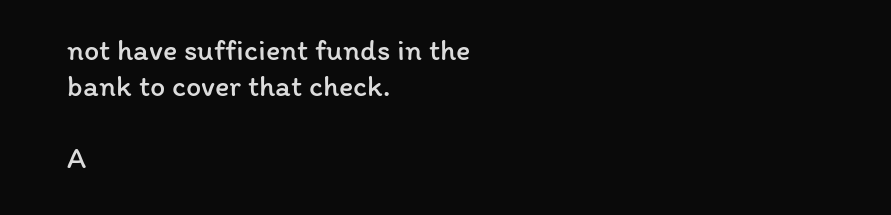not have sufficient funds in the bank to cover that check.

A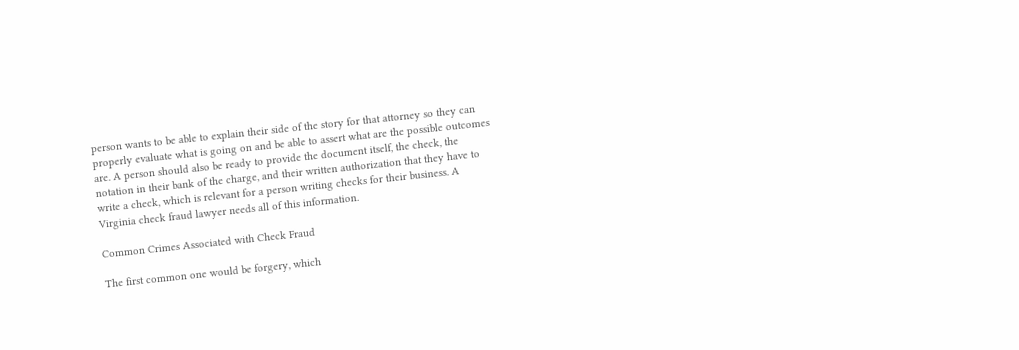person wants to be able to explain their side of the story for that attorney so they can properly evaluate what is going on and be able to assert what are the possible outcomes are. A person should also be ready to provide the document itself, the check, the notation in their bank of the charge, and their written authorization that they have to write a check, which is relevant for a person writing checks for their business. A Virginia check fraud lawyer needs all of this information.

Common Crimes Associated with Check Fraud

The first common one would be forgery, which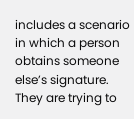includes a scenario in which a person obtains someone else’s signature. They are trying to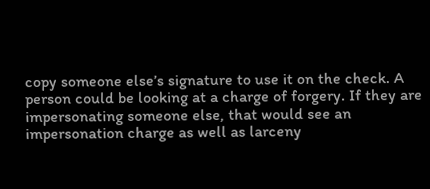copy someone else’s signature to use it on the check. A person could be looking at a charge of forgery. If they are impersonating someone else, that would see an impersonation charge as well as larceny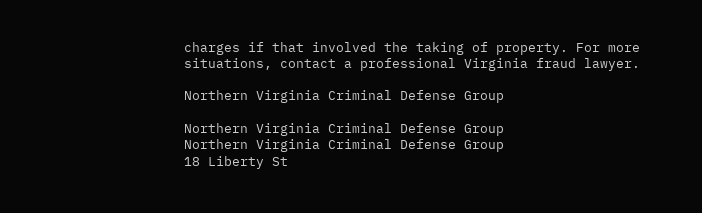charges if that involved the taking of property. For more situations, contact a professional Virginia fraud lawyer.

Northern Virginia Criminal Defense Group

Northern Virginia Criminal Defense Group
Northern Virginia Criminal Defense Group
18 Liberty St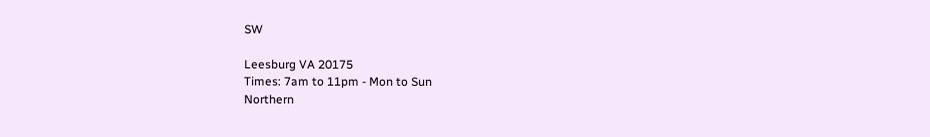SW

Leesburg VA 20175
Times: 7am to 11pm - Mon to Sun
Northern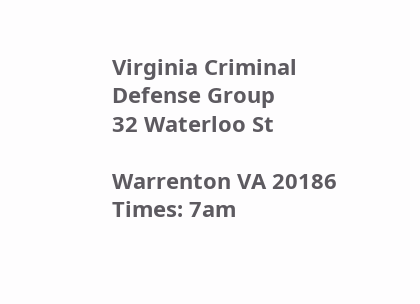Virginia Criminal Defense Group
32 Waterloo St

Warrenton VA 20186
Times: 7am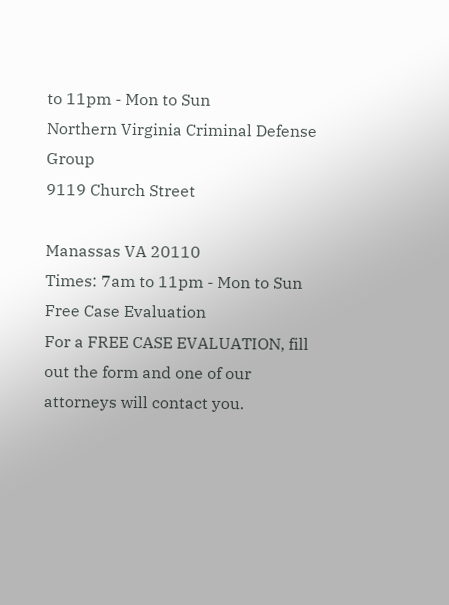to 11pm - Mon to Sun
Northern Virginia Criminal Defense Group
9119 Church Street

Manassas VA 20110
Times: 7am to 11pm - Mon to Sun
Free Case Evaluation
For a FREE CASE EVALUATION, fill out the form and one of our attorneys will contact you.